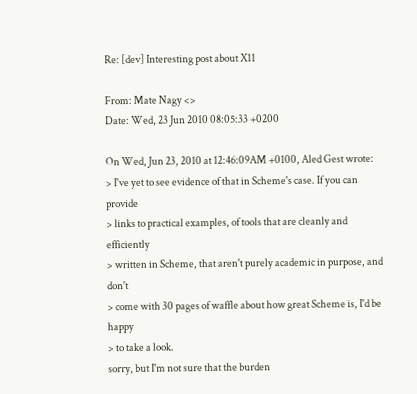Re: [dev] Interesting post about X11

From: Mate Nagy <>
Date: Wed, 23 Jun 2010 08:05:33 +0200

On Wed, Jun 23, 2010 at 12:46:09AM +0100, Aled Gest wrote:
> I've yet to see evidence of that in Scheme's case. If you can provide
> links to practical examples, of tools that are cleanly and efficiently
> written in Scheme, that aren't purely academic in purpose, and don't
> come with 30 pages of waffle about how great Scheme is, I'd be happy
> to take a look.
sorry, but I'm not sure that the burden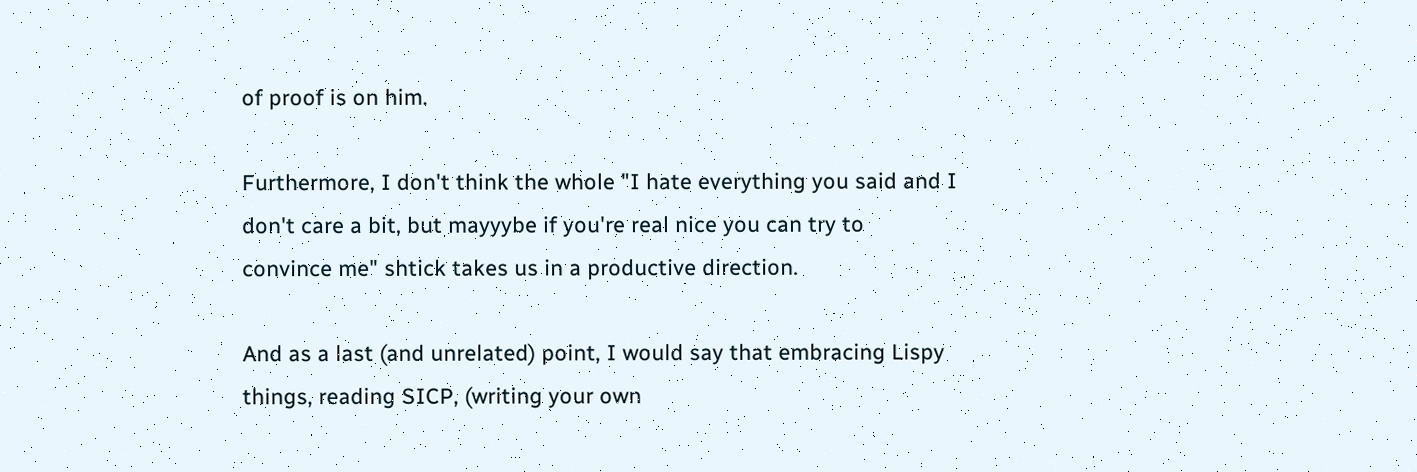of proof is on him.

Furthermore, I don't think the whole "I hate everything you said and I
don't care a bit, but mayyybe if you're real nice you can try to
convince me" shtick takes us in a productive direction.

And as a last (and unrelated) point, I would say that embracing Lispy
things, reading SICP, (writing your own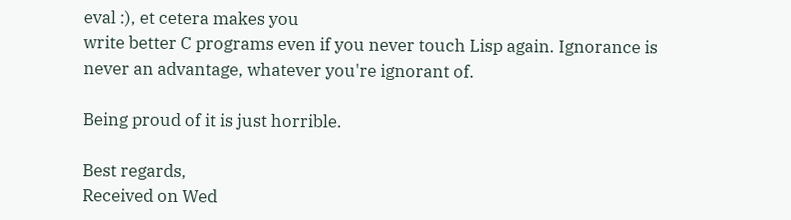eval :), et cetera makes you
write better C programs even if you never touch Lisp again. Ignorance is
never an advantage, whatever you're ignorant of.

Being proud of it is just horrible.

Best regards,
Received on Wed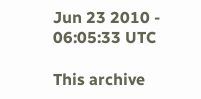Jun 23 2010 - 06:05:33 UTC

This archive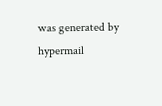was generated by hypermail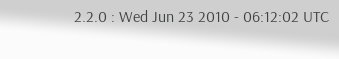2.2.0 : Wed Jun 23 2010 - 06:12:02 UTC